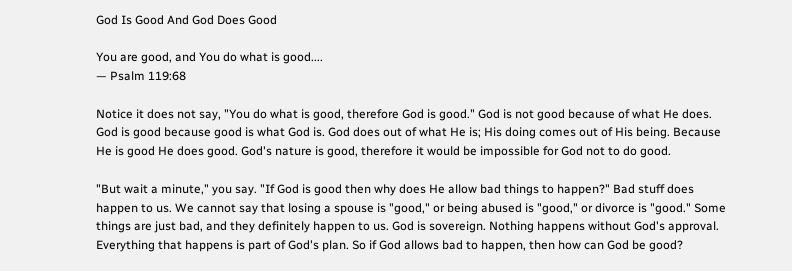God Is Good And God Does Good

You are good, and You do what is good....
— Psalm 119:68

Notice it does not say, "You do what is good, therefore God is good." God is not good because of what He does. God is good because good is what God is. God does out of what He is; His doing comes out of His being. Because He is good He does good. God's nature is good, therefore it would be impossible for God not to do good.

"But wait a minute," you say. "If God is good then why does He allow bad things to happen?" Bad stuff does happen to us. We cannot say that losing a spouse is "good," or being abused is "good," or divorce is "good." Some things are just bad, and they definitely happen to us. God is sovereign. Nothing happens without God's approval. Everything that happens is part of God's plan. So if God allows bad to happen, then how can God be good?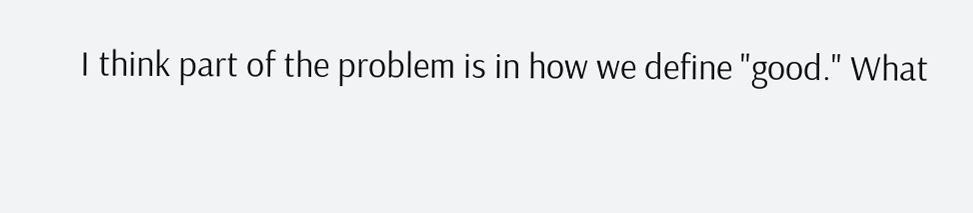I think part of the problem is in how we define "good." What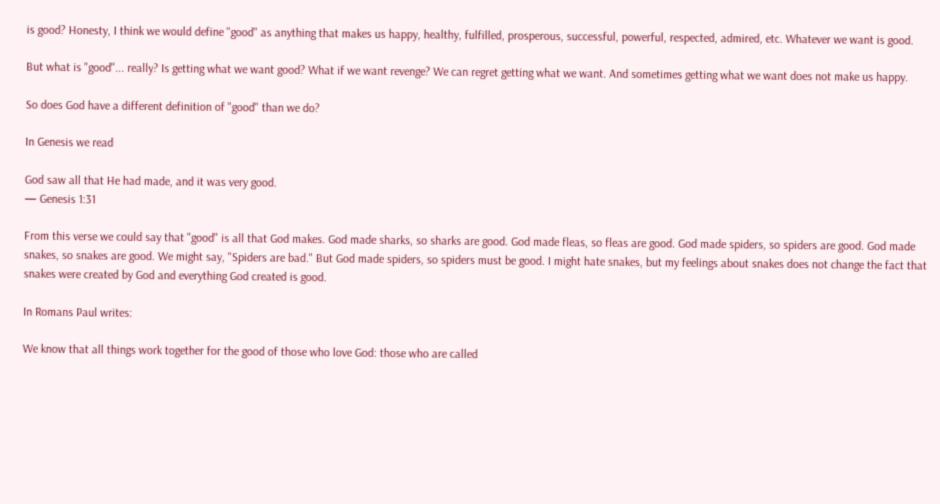is good? Honesty, I think we would define "good" as anything that makes us happy, healthy, fulfilled, prosperous, successful, powerful, respected, admired, etc. Whatever we want is good.

But what is "good"... really? Is getting what we want good? What if we want revenge? We can regret getting what we want. And sometimes getting what we want does not make us happy.

So does God have a different definition of "good" than we do?

In Genesis we read

God saw all that He had made, and it was very good.
— Genesis 1:31

From this verse we could say that "good" is all that God makes. God made sharks, so sharks are good. God made fleas, so fleas are good. God made spiders, so spiders are good. God made snakes, so snakes are good. We might say, "Spiders are bad." But God made spiders, so spiders must be good. I might hate snakes, but my feelings about snakes does not change the fact that snakes were created by God and everything God created is good.

In Romans Paul writes:

We know that all things work together for the good of those who love God: those who are called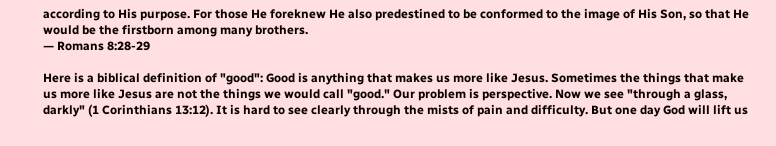according to His purpose. For those He foreknew He also predestined to be conformed to the image of His Son, so that He would be the firstborn among many brothers.
— Romans 8:28-29

Here is a biblical definition of "good": Good is anything that makes us more like Jesus. Sometimes the things that make us more like Jesus are not the things we would call "good." Our problem is perspective. Now we see "through a glass, darkly" (1 Corinthians 13:12). It is hard to see clearly through the mists of pain and difficulty. But one day God will lift us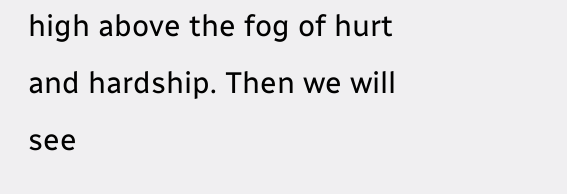high above the fog of hurt and hardship. Then we will see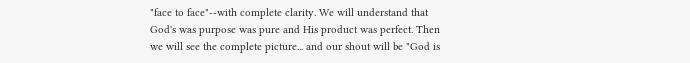"face to face"--with complete clarity. We will understand that God's was purpose was pure and His product was perfect. Then we will see the complete picture... and our shout will be "God is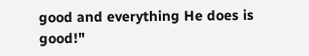good and everything He does is good!"